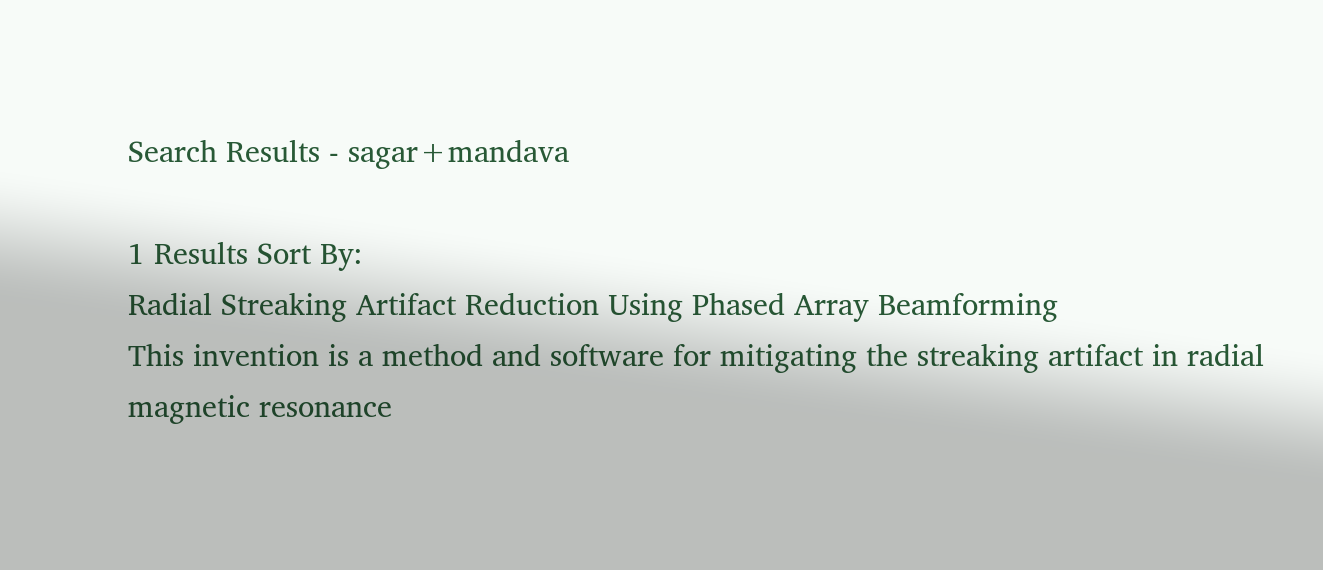Search Results - sagar+mandava

1 Results Sort By:
Radial Streaking Artifact Reduction Using Phased Array Beamforming
This invention is a method and software for mitigating the streaking artifact in radial magnetic resonance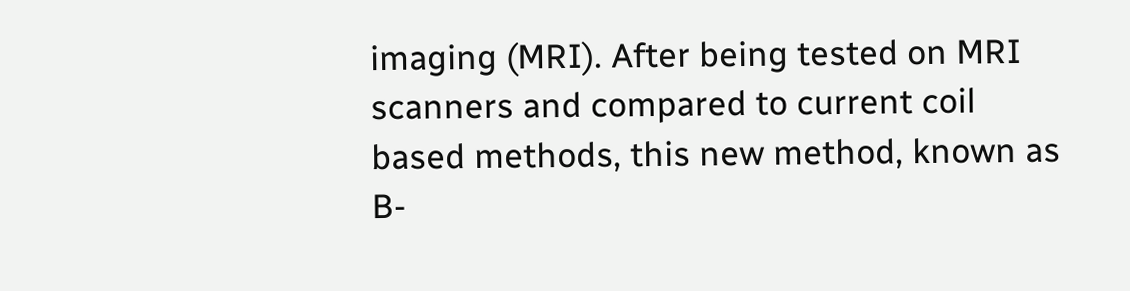imaging (MRI). After being tested on MRI scanners and compared to current coil based methods, this new method, known as B-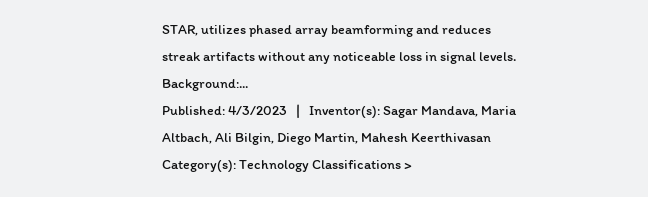STAR, utilizes phased array beamforming and reduces streak artifacts without any noticeable loss in signal levels. Background:...
Published: 4/3/2023   |   Inventor(s): Sagar Mandava, Maria Altbach, Ali Bilgin, Diego Martin, Mahesh Keerthivasan
Category(s): Technology Classifications >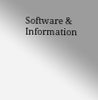Software & Information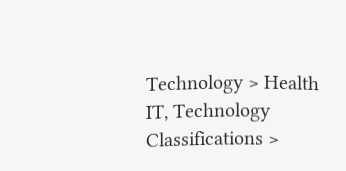Technology > Health IT, Technology Classifications >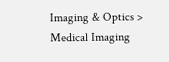Imaging & Optics > Medical Imaging